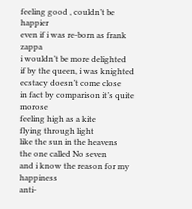feeling good , couldn’t be happier
even if i was re-born as frank zappa
i wouldn’t be more delighted
if by the queen, i was knighted
ecstacy doesn’t come close
in fact by comparison it’s quite morose
feeling high as a kite
flying through light
like the sun in the heavens
the one called No seven
and i know the reason for my happiness
anti-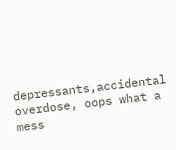depressants,accidental overdose, oops what a mess